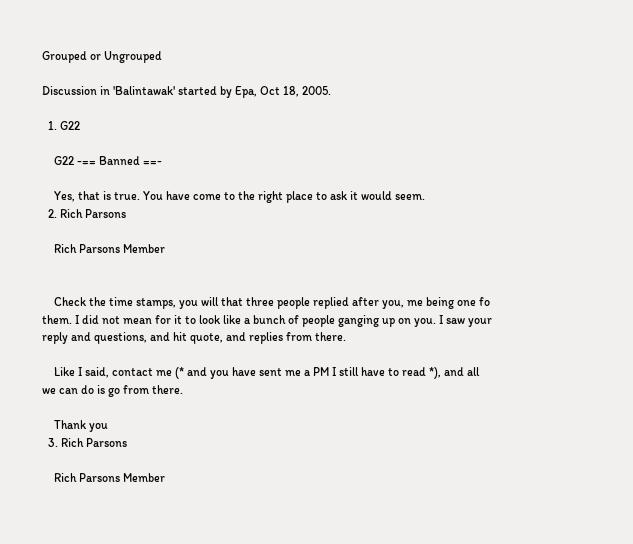Grouped or Ungrouped

Discussion in 'Balintawak' started by Epa, Oct 18, 2005.

  1. G22

    G22 -== Banned ==-

    Yes, that is true. You have come to the right place to ask it would seem.
  2. Rich Parsons

    Rich Parsons Member


    Check the time stamps, you will that three people replied after you, me being one fo them. I did not mean for it to look like a bunch of people ganging up on you. I saw your reply and questions, and hit quote, and replies from there.

    Like I said, contact me (* and you have sent me a PM I still have to read *), and all we can do is go from there.

    Thank you
  3. Rich Parsons

    Rich Parsons Member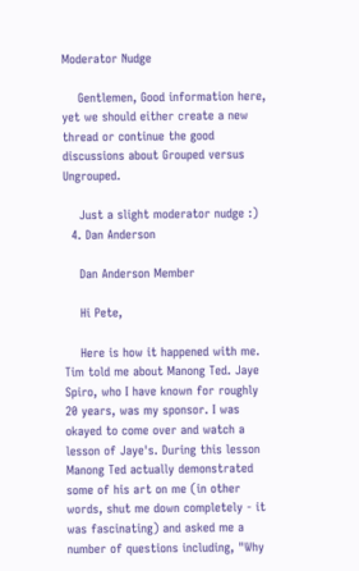Moderator Nudge

    Gentlemen, Good information here, yet we should either create a new thread or continue the good discussions about Grouped versus Ungrouped.

    Just a slight moderator nudge :)
  4. Dan Anderson

    Dan Anderson Member

    Hi Pete,

    Here is how it happened with me. Tim told me about Manong Ted. Jaye Spiro, who I have known for roughly 20 years, was my sponsor. I was okayed to come over and watch a lesson of Jaye's. During this lesson Manong Ted actually demonstrated some of his art on me (in other words, shut me down completely - it was fascinating) and asked me a number of questions including, "Why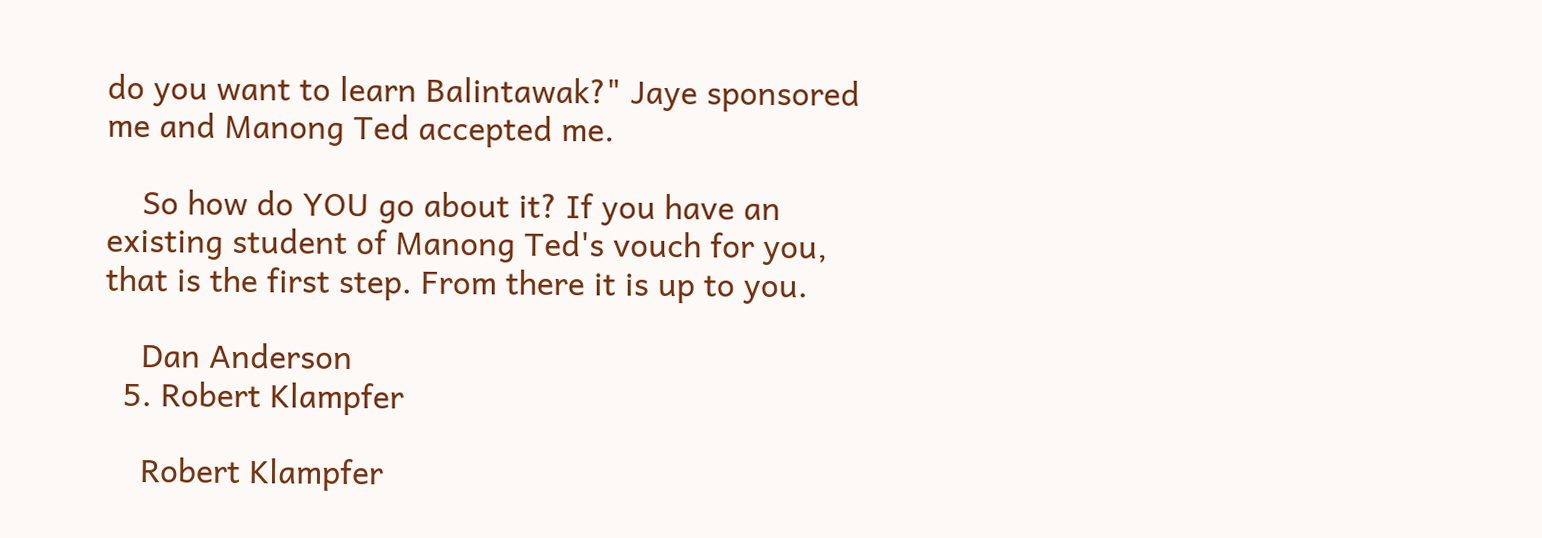do you want to learn Balintawak?" Jaye sponsored me and Manong Ted accepted me.

    So how do YOU go about it? If you have an existing student of Manong Ted's vouch for you, that is the first step. From there it is up to you.

    Dan Anderson
  5. Robert Klampfer

    Robert Klampfer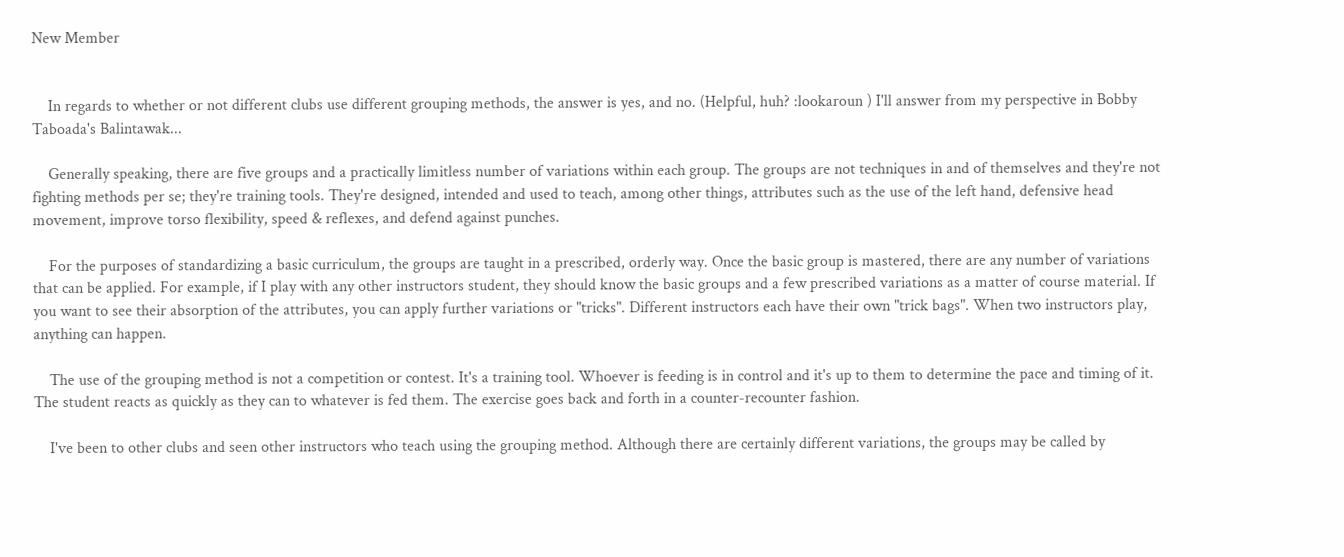New Member


    In regards to whether or not different clubs use different grouping methods, the answer is yes, and no. (Helpful, huh? :lookaroun ) I'll answer from my perspective in Bobby Taboada's Balintawak...

    Generally speaking, there are five groups and a practically limitless number of variations within each group. The groups are not techniques in and of themselves and they're not fighting methods per se; they're training tools. They're designed, intended and used to teach, among other things, attributes such as the use of the left hand, defensive head movement, improve torso flexibility, speed & reflexes, and defend against punches.

    For the purposes of standardizing a basic curriculum, the groups are taught in a prescribed, orderly way. Once the basic group is mastered, there are any number of variations that can be applied. For example, if I play with any other instructors student, they should know the basic groups and a few prescribed variations as a matter of course material. If you want to see their absorption of the attributes, you can apply further variations or "tricks". Different instructors each have their own "trick bags". When two instructors play, anything can happen.

    The use of the grouping method is not a competition or contest. It's a training tool. Whoever is feeding is in control and it's up to them to determine the pace and timing of it. The student reacts as quickly as they can to whatever is fed them. The exercise goes back and forth in a counter-recounter fashion.

    I've been to other clubs and seen other instructors who teach using the grouping method. Although there are certainly different variations, the groups may be called by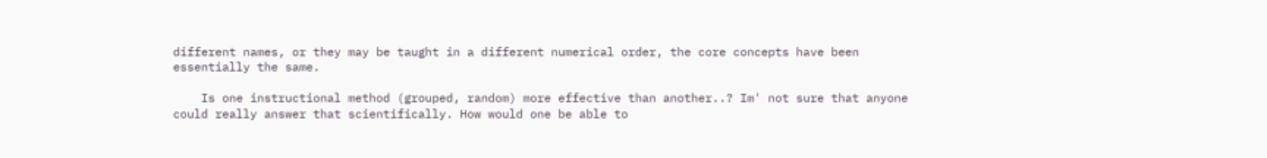different names, or they may be taught in a different numerical order, the core concepts have been essentially the same.

    Is one instructional method (grouped, random) more effective than another..? Im' not sure that anyone could really answer that scientifically. How would one be able to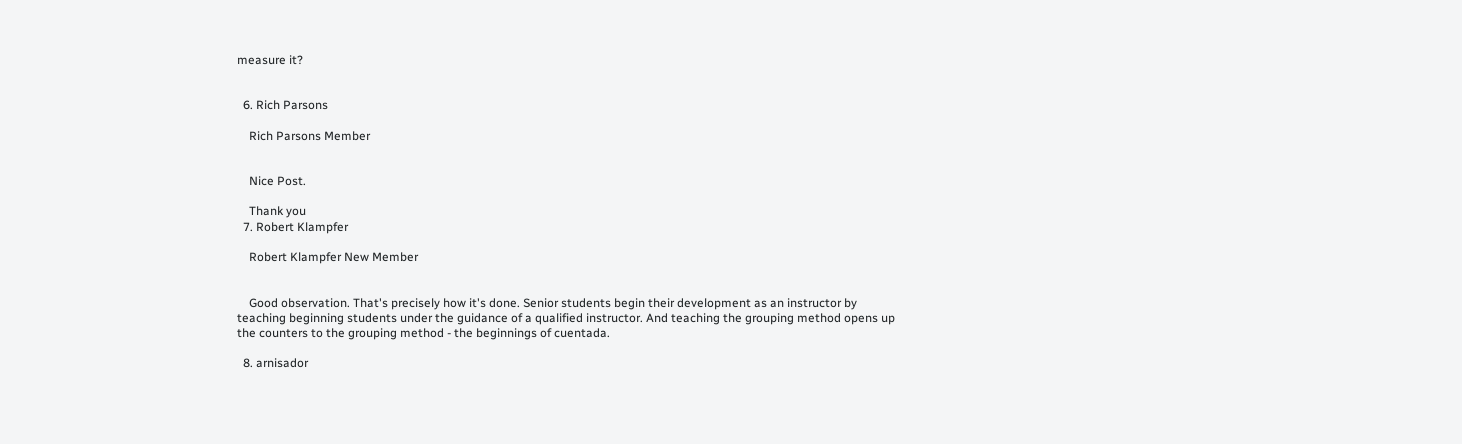measure it?


  6. Rich Parsons

    Rich Parsons Member


    Nice Post.

    Thank you
  7. Robert Klampfer

    Robert Klampfer New Member


    Good observation. That's precisely how it's done. Senior students begin their development as an instructor by teaching beginning students under the guidance of a qualified instructor. And teaching the grouping method opens up the counters to the grouping method - the beginnings of cuentada.

  8. arnisador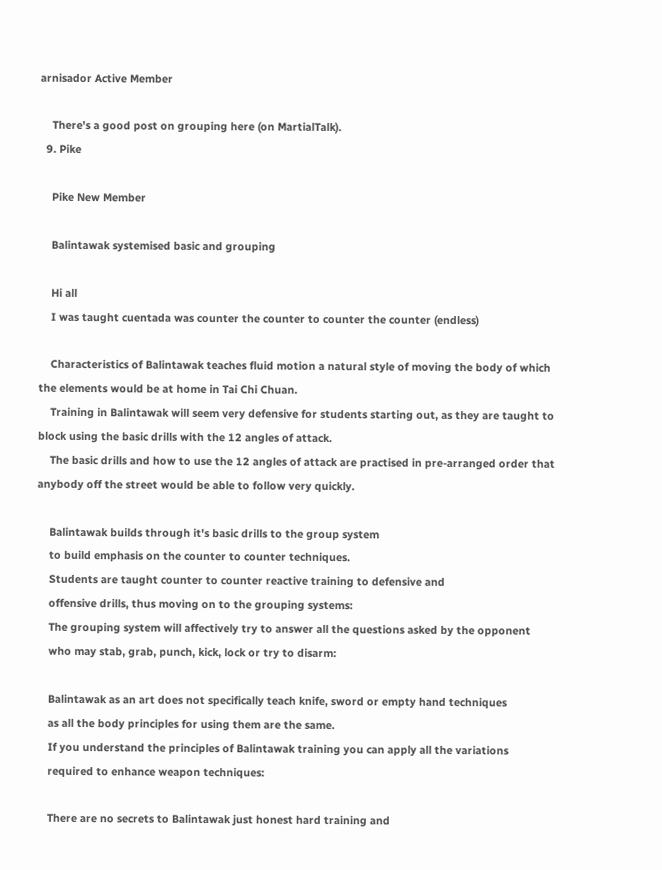arnisador Active Member

    There's a good post on grouping here (on MartialTalk).
  9. Pike

    Pike New Member

    Balintawak systemised basic and grouping

    Hi all
    I was taught cuentada was counter the counter to counter the counter (endless)

    Characteristics of Balintawak teaches fluid motion a natural style of moving the body of which the elements would be at home in Tai Chi Chuan.
    Training in Balintawak will seem very defensive for students starting out, as they are taught to block using the basic drills with the 12 angles of attack.
    The basic drills and how to use the 12 angles of attack are practised in pre-arranged order that anybody off the street would be able to follow very quickly.

    Balintawak builds through it's basic drills to the group system
    to build emphasis on the counter to counter techniques.
    Students are taught counter to counter reactive training to defensive and
    offensive drills, thus moving on to the grouping systems:
    The grouping system will affectively try to answer all the questions asked by the opponent
    who may stab, grab, punch, kick, lock or try to disarm:

    Balintawak as an art does not specifically teach knife, sword or empty hand techniques
    as all the body principles for using them are the same.
    If you understand the principles of Balintawak training you can apply all the variations
    required to enhance weapon techniques:

    There are no secrets to Balintawak just honest hard training and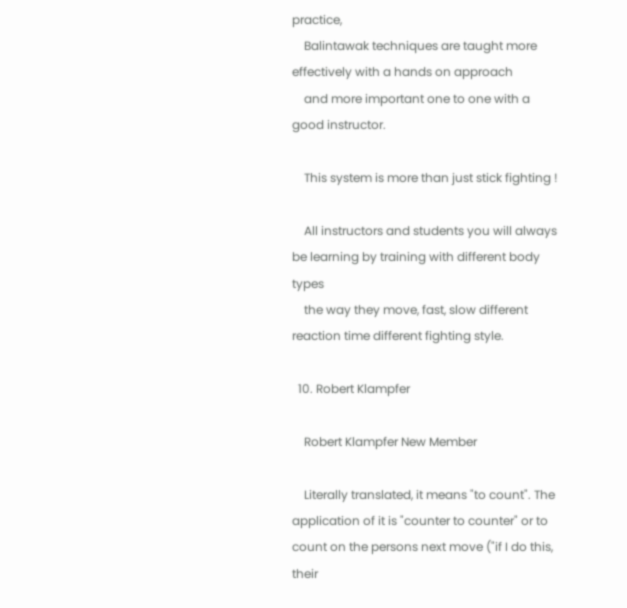practice,
    Balintawak techniques are taught more effectively with a hands on approach
    and more important one to one with a good instructor.

    This system is more than just stick fighting !

    All instructors and students you will always be learning by training with different body types
    the way they move, fast, slow different reaction time different fighting style.

  10. Robert Klampfer

    Robert Klampfer New Member

    Literally translated, it means "to count". The application of it is "counter to counter" or to count on the persons next move ("if I do this, their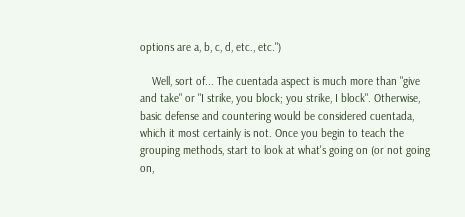options are a, b, c, d, etc., etc.")

    Well, sort of... The cuentada aspect is much more than "give and take" or "I strike, you block; you strike, I block". Otherwise, basic defense and countering would be considered cuentada, which it most certainly is not. Once you begin to teach the grouping methods, start to look at what's going on (or not going on,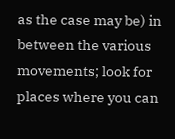as the case may be) in between the various movements; look for places where you can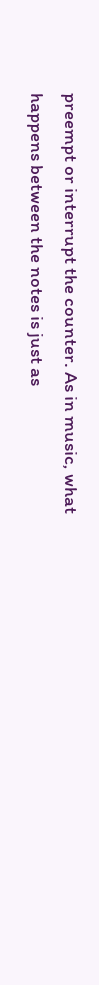preempt or interrupt the counter. As in music, what happens between the notes is just as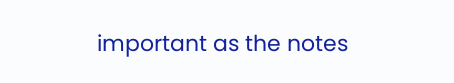important as the notes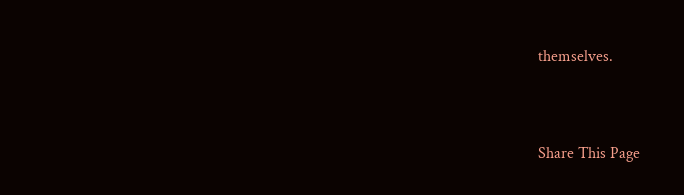themselves.


Share This Page